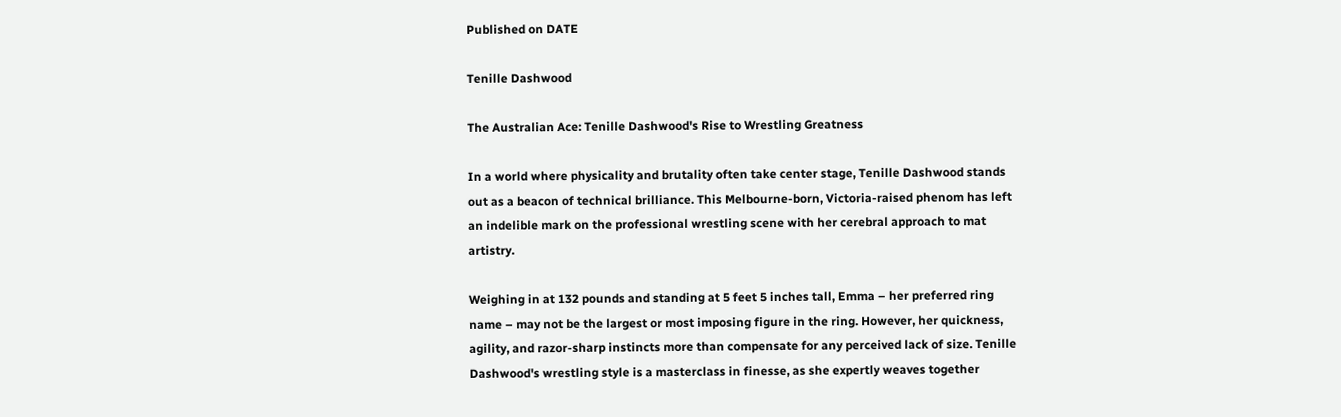Published on DATE

Tenille Dashwood

The Australian Ace: Tenille Dashwood's Rise to Wrestling Greatness

In a world where physicality and brutality often take center stage, Tenille Dashwood stands out as a beacon of technical brilliance. This Melbourne-born, Victoria-raised phenom has left an indelible mark on the professional wrestling scene with her cerebral approach to mat artistry.

Weighing in at 132 pounds and standing at 5 feet 5 inches tall, Emma – her preferred ring name – may not be the largest or most imposing figure in the ring. However, her quickness, agility, and razor-sharp instincts more than compensate for any perceived lack of size. Tenille Dashwood's wrestling style is a masterclass in finesse, as she expertly weaves together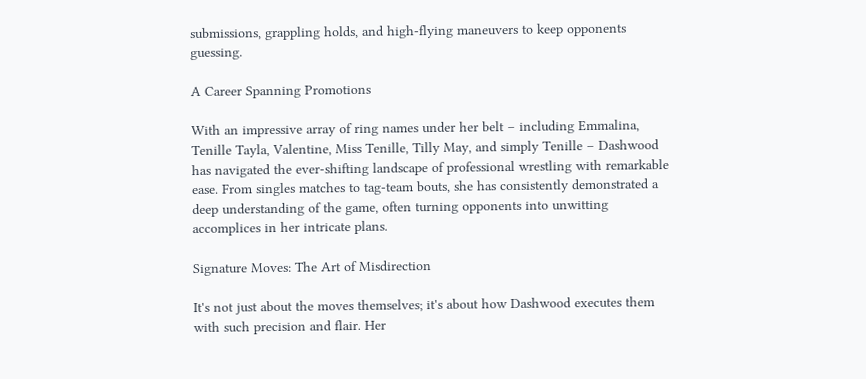submissions, grappling holds, and high-flying maneuvers to keep opponents guessing.

A Career Spanning Promotions

With an impressive array of ring names under her belt – including Emmalina, Tenille Tayla, Valentine, Miss Tenille, Tilly May, and simply Tenille – Dashwood has navigated the ever-shifting landscape of professional wrestling with remarkable ease. From singles matches to tag-team bouts, she has consistently demonstrated a deep understanding of the game, often turning opponents into unwitting accomplices in her intricate plans.

Signature Moves: The Art of Misdirection

It's not just about the moves themselves; it's about how Dashwood executes them with such precision and flair. Her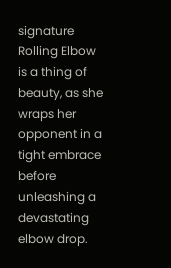signature Rolling Elbow is a thing of beauty, as she wraps her opponent in a tight embrace before unleashing a devastating elbow drop.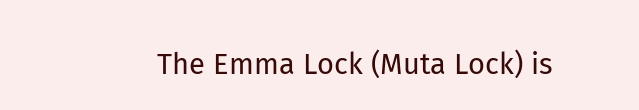The Emma Lock (Muta Lock) is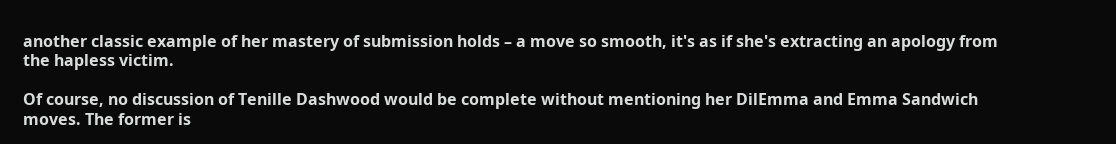another classic example of her mastery of submission holds – a move so smooth, it's as if she's extracting an apology from the hapless victim.

Of course, no discussion of Tenille Dashwood would be complete without mentioning her DilEmma and Emma Sandwich moves. The former is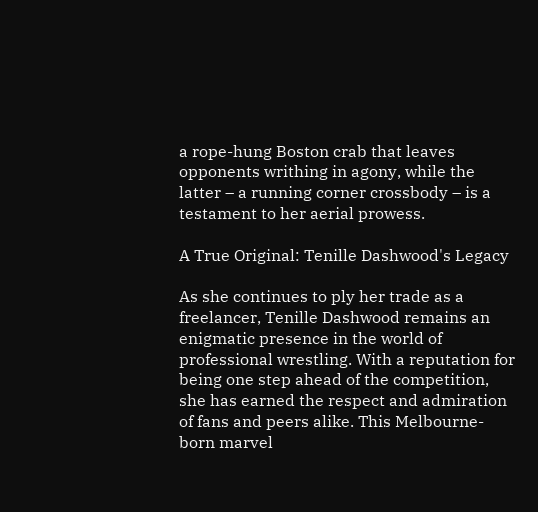a rope-hung Boston crab that leaves opponents writhing in agony, while the latter – a running corner crossbody – is a testament to her aerial prowess.

A True Original: Tenille Dashwood's Legacy

As she continues to ply her trade as a freelancer, Tenille Dashwood remains an enigmatic presence in the world of professional wrestling. With a reputation for being one step ahead of the competition, she has earned the respect and admiration of fans and peers alike. This Melbourne-born marvel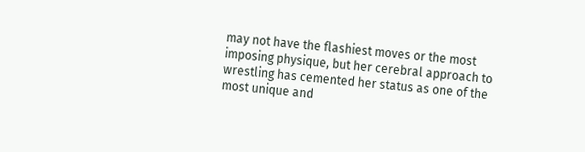may not have the flashiest moves or the most imposing physique, but her cerebral approach to wrestling has cemented her status as one of the most unique and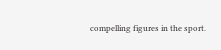compelling figures in the sport.